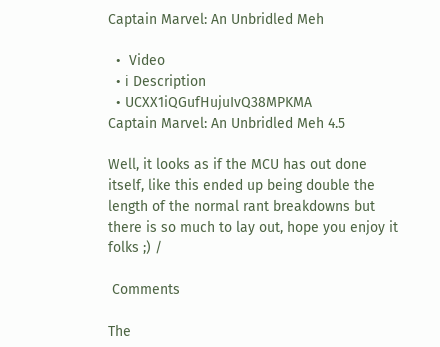Captain Marvel: An Unbridled Meh

  •  Video
  • ℹ Description
  • UCXX1iQGufHujuIvQ38MPKMA
Captain Marvel: An Unbridled Meh 4.5

Well, it looks as if the MCU has out done itself, like this ended up being double the length of the normal rant breakdowns but there is so much to lay out, hope you enjoy it folks ;) /

 Comments

The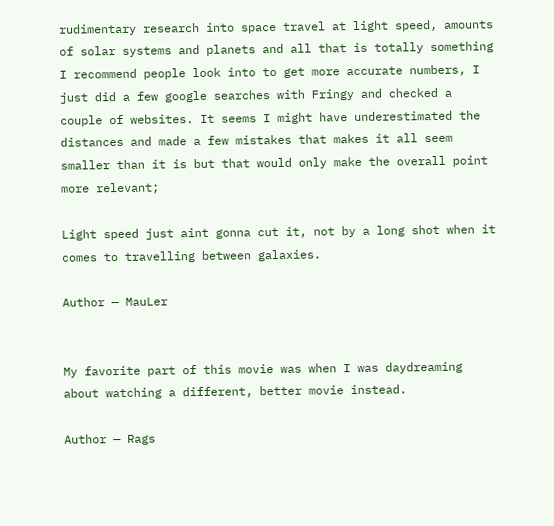rudimentary research into space travel at light speed, amounts of solar systems and planets and all that is totally something I recommend people look into to get more accurate numbers, I just did a few google searches with Fringy and checked a couple of websites. It seems I might have underestimated the distances and made a few mistakes that makes it all seem smaller than it is but that would only make the overall point more relevant;

Light speed just aint gonna cut it, not by a long shot when it comes to travelling between galaxies.

Author — MauLer


My favorite part of this movie was when I was daydreaming about watching a different, better movie instead.

Author — Rags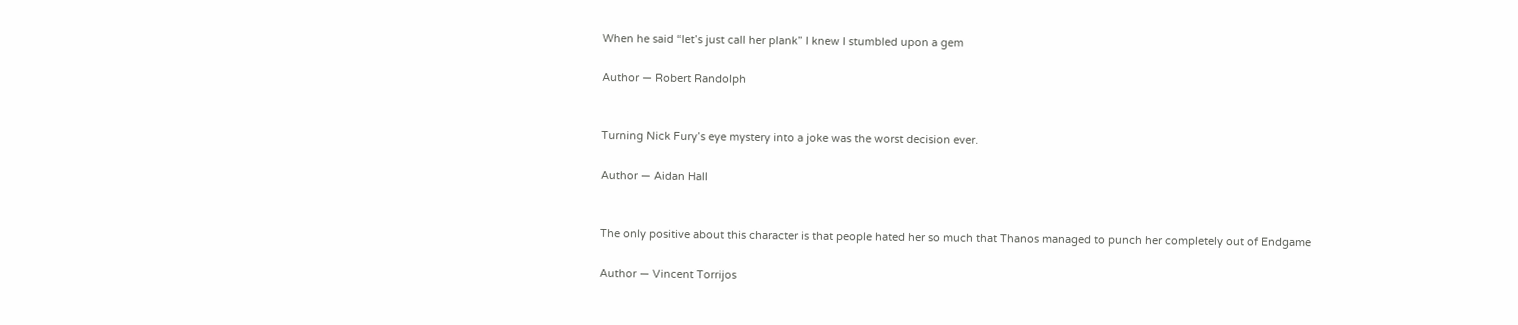When he said “let’s just call her plank” I knew I stumbled upon a gem

Author — Robert Randolph


Turning Nick Fury’s eye mystery into a joke was the worst decision ever.

Author — Aidan Hall


The only positive about this character is that people hated her so much that Thanos managed to punch her completely out of Endgame

Author — Vincent Torrijos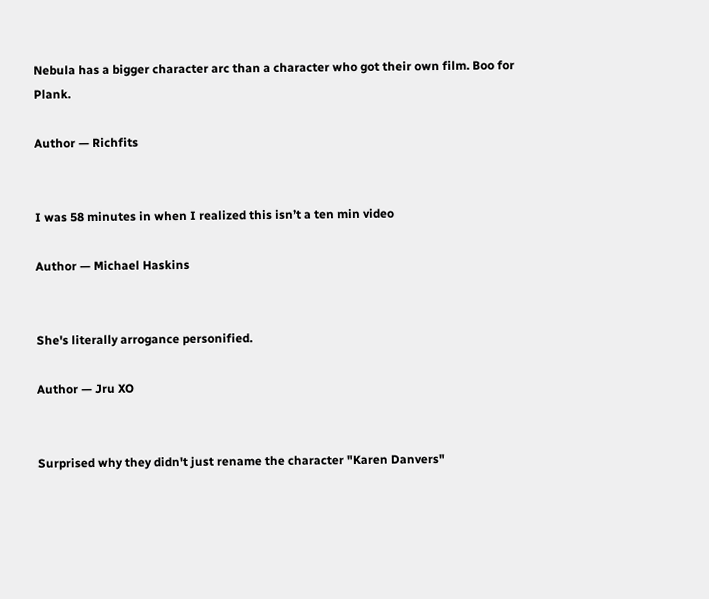Nebula has a bigger character arc than a character who got their own film. Boo for Plank.

Author — Richfits


I was 58 minutes in when I realized this isn’t a ten min video

Author — Michael Haskins


She's literally arrogance personified.

Author — Jru XO


Surprised why they didn't just rename the character "Karen Danvers"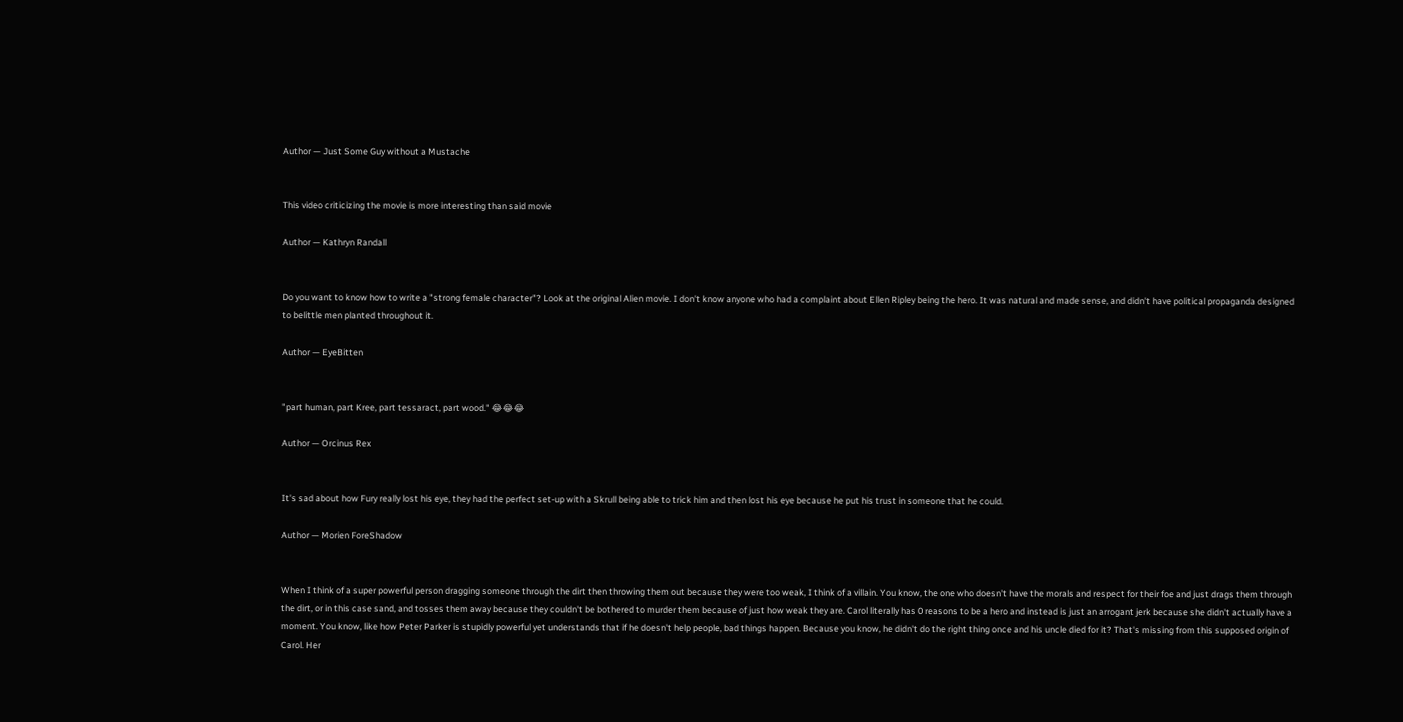Author — Just Some Guy without a Mustache


This video criticizing the movie is more interesting than said movie

Author — Kathryn Randall


Do you want to know how to write a "strong female character"? Look at the original Alien movie. I don't know anyone who had a complaint about Ellen Ripley being the hero. It was natural and made sense, and didn't have political propaganda designed to belittle men planted throughout it.

Author — EyeBitten


"part human, part Kree, part tessaract, part wood." 😂😂😂

Author — Orcinus Rex


It's sad about how Fury really lost his eye, they had the perfect set-up with a Skrull being able to trick him and then lost his eye because he put his trust in someone that he could.

Author — Morien ForeShadow


When I think of a super powerful person dragging someone through the dirt then throwing them out because they were too weak, I think of a villain. You know, the one who doesn't have the morals and respect for their foe and just drags them through the dirt, or in this case sand, and tosses them away because they couldn't be bothered to murder them because of just how weak they are. Carol literally has 0 reasons to be a hero and instead is just an arrogant jerk because she didn't actually have a moment. You know, like how Peter Parker is stupidly powerful yet understands that if he doesn't help people, bad things happen. Because you know, he didn't do the right thing once and his uncle died for it? That's missing from this supposed origin of Carol. Her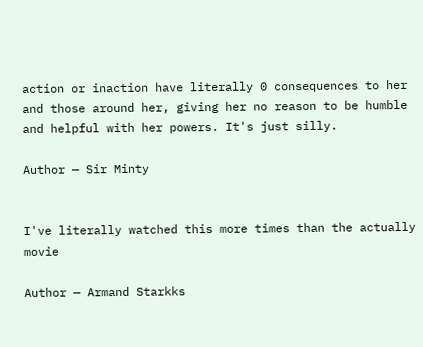action or inaction have literally 0 consequences to her and those around her, giving her no reason to be humble and helpful with her powers. It's just silly.

Author — Sir Minty


I've literally watched this more times than the actually movie

Author — Armand Starkks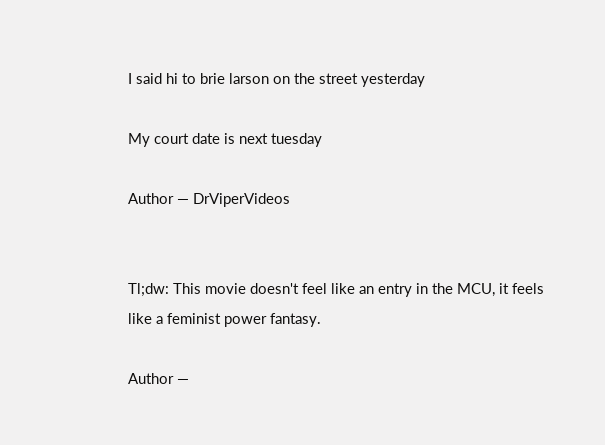I said hi to brie larson on the street yesterday

My court date is next tuesday

Author — DrViperVideos


Tl;dw: This movie doesn't feel like an entry in the MCU, it feels like a feminist power fantasy.

Author —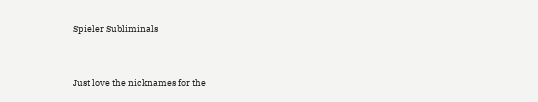Spieler Subliminals


Just love the nicknames for the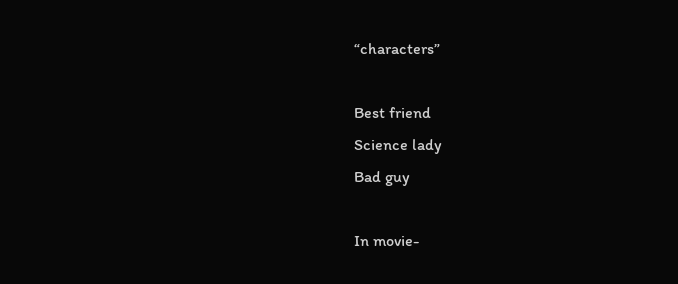“characters”

Best friend
Science lady
Bad guy

In movie-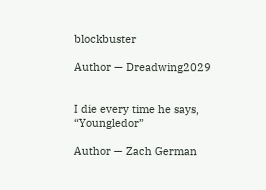blockbuster

Author — Dreadwing2029


I die every time he says, “Youngledor”

Author — Zach German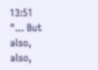13:51 "... But also, also,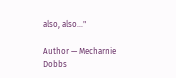also, also..."

Author — Mecharnie Dobbs